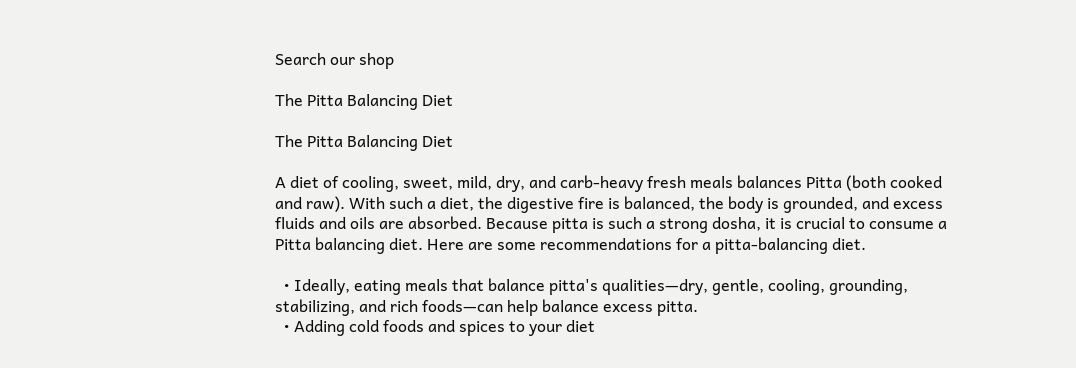Search our shop

The Pitta Balancing Diet

The Pitta Balancing Diet

A diet of cooling, sweet, mild, dry, and carb-heavy fresh meals balances Pitta (both cooked and raw). With such a diet, the digestive fire is balanced, the body is grounded, and excess fluids and oils are absorbed. Because pitta is such a strong dosha, it is crucial to consume a Pitta balancing diet. Here are some recommendations for a pitta-balancing diet.

  • Ideally, eating meals that balance pitta's qualities—dry, gentle, cooling, grounding, stabilizing, and rich foods—can help balance excess pitta.
  • Adding cold foods and spices to your diet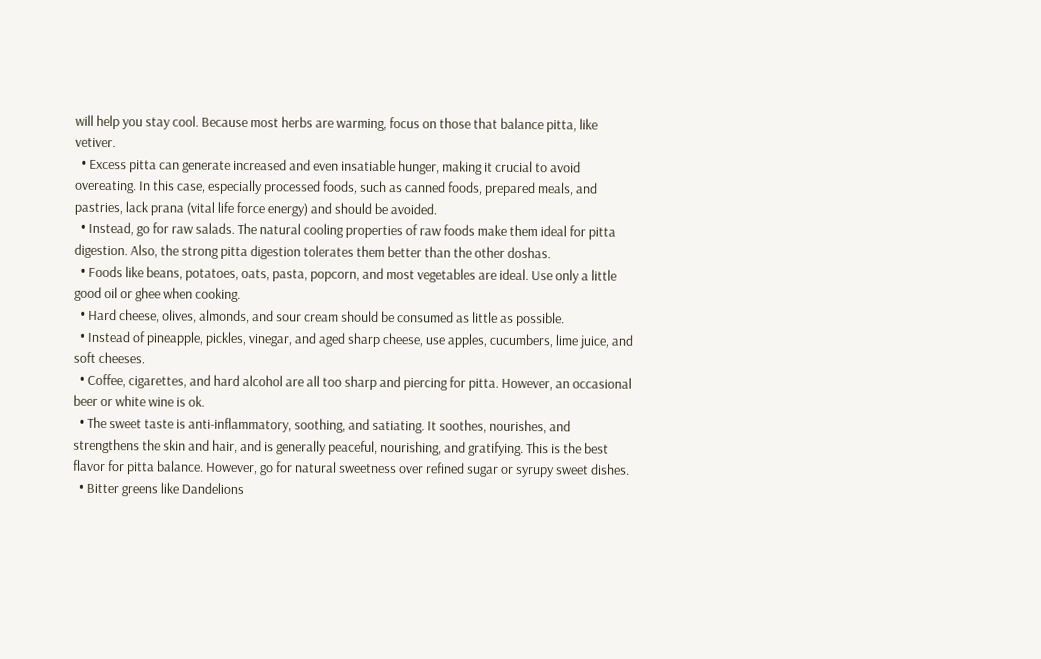will help you stay cool. Because most herbs are warming, focus on those that balance pitta, like vetiver.
  • Excess pitta can generate increased and even insatiable hunger, making it crucial to avoid overeating. In this case, especially processed foods, such as canned foods, prepared meals, and pastries, lack prana (vital life force energy) and should be avoided.
  • Instead, go for raw salads. The natural cooling properties of raw foods make them ideal for pitta digestion. Also, the strong pitta digestion tolerates them better than the other doshas.
  • Foods like beans, potatoes, oats, pasta, popcorn, and most vegetables are ideal. Use only a little good oil or ghee when cooking.
  • Hard cheese, olives, almonds, and sour cream should be consumed as little as possible.
  • Instead of pineapple, pickles, vinegar, and aged sharp cheese, use apples, cucumbers, lime juice, and soft cheeses.
  • Coffee, cigarettes, and hard alcohol are all too sharp and piercing for pitta. However, an occasional beer or white wine is ok.
  • The sweet taste is anti-inflammatory, soothing, and satiating. It soothes, nourishes, and strengthens the skin and hair, and is generally peaceful, nourishing, and gratifying. This is the best flavor for pitta balance. However, go for natural sweetness over refined sugar or syrupy sweet dishes.
  • Bitter greens like Dandelions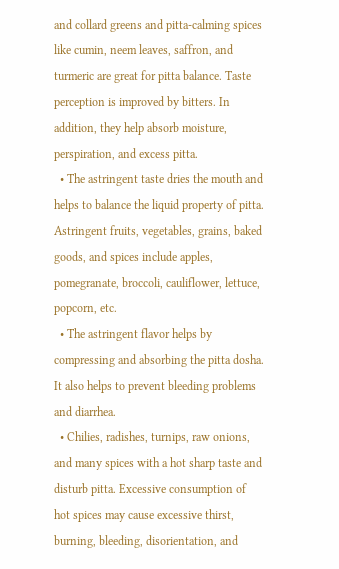and collard greens and pitta-calming spices like cumin, neem leaves, saffron, and turmeric are great for pitta balance. Taste perception is improved by bitters. In addition, they help absorb moisture, perspiration, and excess pitta.
  • The astringent taste dries the mouth and helps to balance the liquid property of pitta. Astringent fruits, vegetables, grains, baked goods, and spices include apples, pomegranate, broccoli, cauliflower, lettuce, popcorn, etc.
  • The astringent flavor helps by compressing and absorbing the pitta dosha. It also helps to prevent bleeding problems and diarrhea.
  • Chilies, radishes, turnips, raw onions, and many spices with a hot sharp taste and disturb pitta. Excessive consumption of hot spices may cause excessive thirst, burning, bleeding, disorientation, and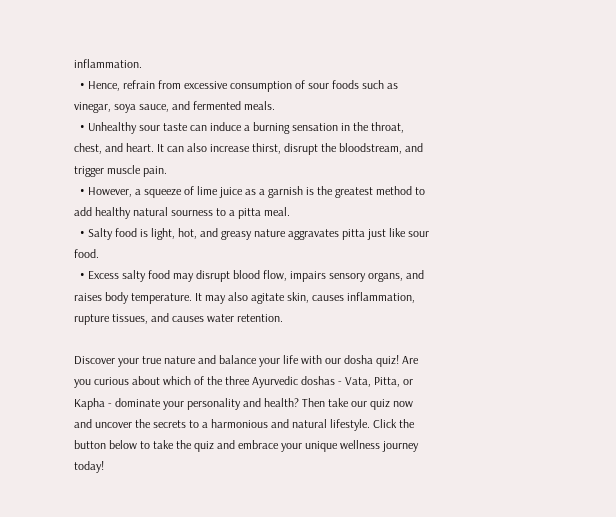inflammation.
  • Hence, refrain from excessive consumption of sour foods such as vinegar, soya sauce, and fermented meals.
  • Unhealthy sour taste can induce a burning sensation in the throat, chest, and heart. It can also increase thirst, disrupt the bloodstream, and trigger muscle pain.
  • However, a squeeze of lime juice as a garnish is the greatest method to add healthy natural sourness to a pitta meal.
  • Salty food is light, hot, and greasy nature aggravates pitta just like sour food.
  • Excess salty food may disrupt blood flow, impairs sensory organs, and raises body temperature. It may also agitate skin, causes inflammation, rupture tissues, and causes water retention.

Discover your true nature and balance your life with our dosha quiz! Are you curious about which of the three Ayurvedic doshas - Vata, Pitta, or Kapha - dominate your personality and health? Then take our quiz now and uncover the secrets to a harmonious and natural lifestyle. Click the button below to take the quiz and embrace your unique wellness journey today!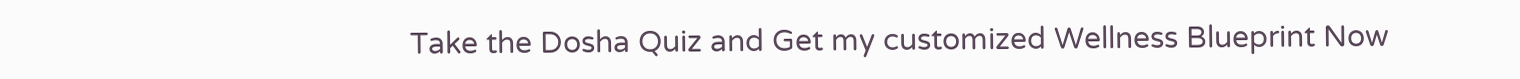Take the Dosha Quiz and Get my customized Wellness Blueprint Now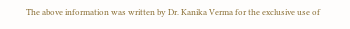The above information was written by Dr. Kanika Verma for the exclusive use of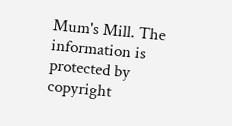Mum's Mill. The information is protected by copyright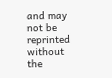and may not be reprinted without the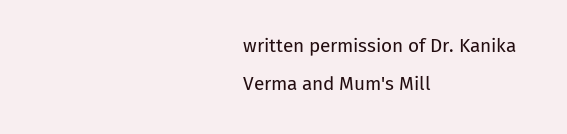written permission of Dr. Kanika Verma and Mum's Mill